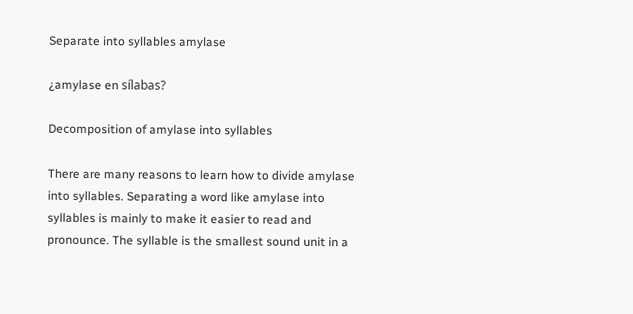Separate into syllables amylase

¿amylase en sílabas?

Decomposition of amylase into syllables

There are many reasons to learn how to divide amylase into syllables. Separating a word like amylase into syllables is mainly to make it easier to read and pronounce. The syllable is the smallest sound unit in a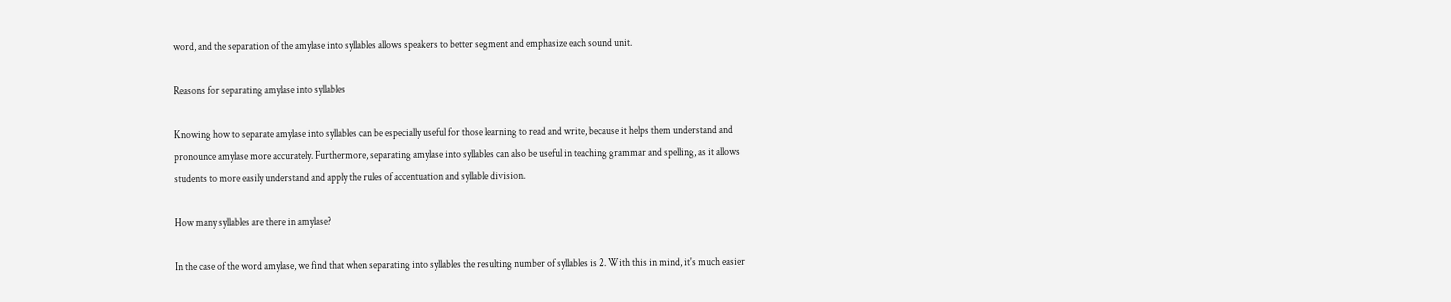word, and the separation of the amylase into syllables allows speakers to better segment and emphasize each sound unit.

Reasons for separating amylase into syllables

Knowing how to separate amylase into syllables can be especially useful for those learning to read and write, because it helps them understand and pronounce amylase more accurately. Furthermore, separating amylase into syllables can also be useful in teaching grammar and spelling, as it allows students to more easily understand and apply the rules of accentuation and syllable division.

How many syllables are there in amylase?

In the case of the word amylase, we find that when separating into syllables the resulting number of syllables is 2. With this in mind, it's much easier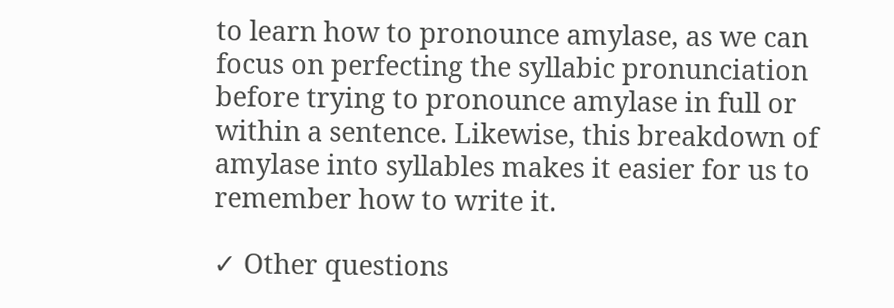to learn how to pronounce amylase, as we can focus on perfecting the syllabic pronunciation before trying to pronounce amylase in full or within a sentence. Likewise, this breakdown of amylase into syllables makes it easier for us to remember how to write it.

✓ Other questions